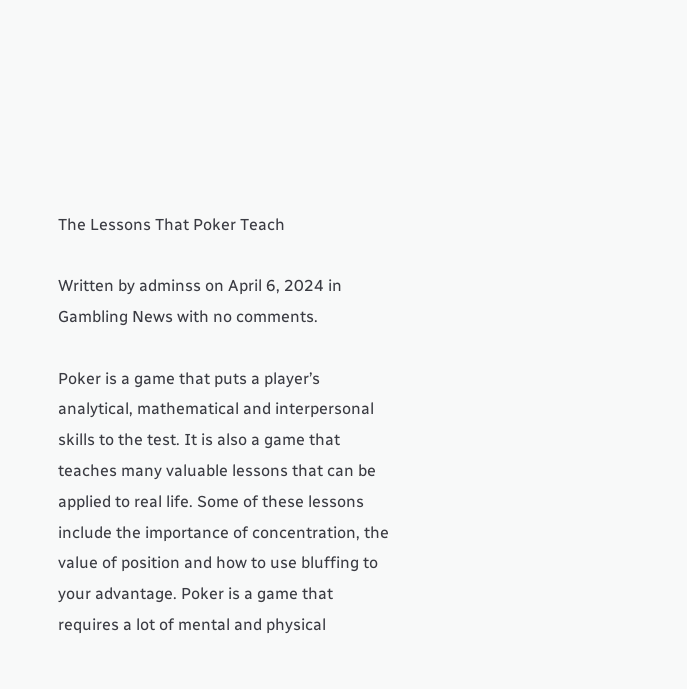The Lessons That Poker Teach

Written by adminss on April 6, 2024 in Gambling News with no comments.

Poker is a game that puts a player’s analytical, mathematical and interpersonal skills to the test. It is also a game that teaches many valuable lessons that can be applied to real life. Some of these lessons include the importance of concentration, the value of position and how to use bluffing to your advantage. Poker is a game that requires a lot of mental and physical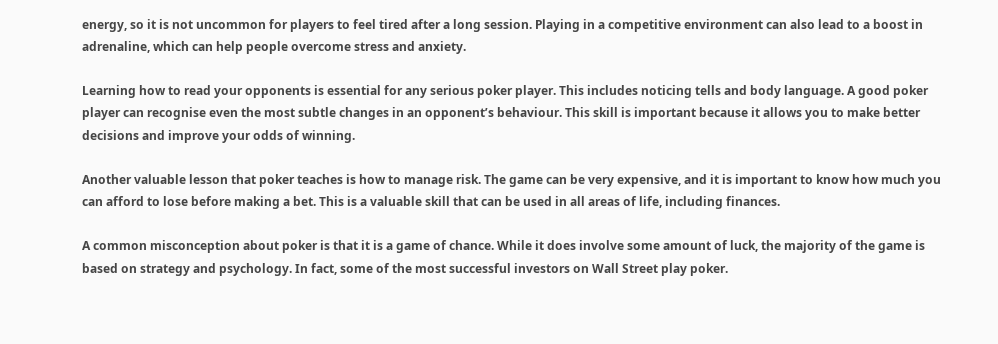energy, so it is not uncommon for players to feel tired after a long session. Playing in a competitive environment can also lead to a boost in adrenaline, which can help people overcome stress and anxiety.

Learning how to read your opponents is essential for any serious poker player. This includes noticing tells and body language. A good poker player can recognise even the most subtle changes in an opponent’s behaviour. This skill is important because it allows you to make better decisions and improve your odds of winning.

Another valuable lesson that poker teaches is how to manage risk. The game can be very expensive, and it is important to know how much you can afford to lose before making a bet. This is a valuable skill that can be used in all areas of life, including finances.

A common misconception about poker is that it is a game of chance. While it does involve some amount of luck, the majority of the game is based on strategy and psychology. In fact, some of the most successful investors on Wall Street play poker.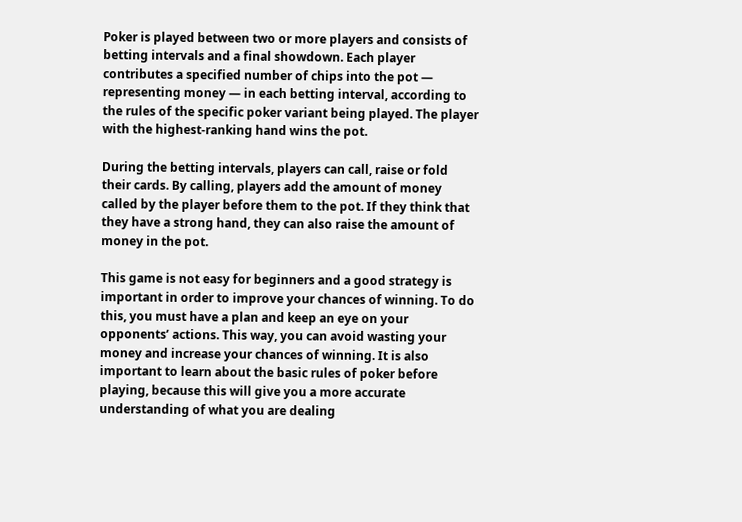Poker is played between two or more players and consists of betting intervals and a final showdown. Each player contributes a specified number of chips into the pot — representing money — in each betting interval, according to the rules of the specific poker variant being played. The player with the highest-ranking hand wins the pot.

During the betting intervals, players can call, raise or fold their cards. By calling, players add the amount of money called by the player before them to the pot. If they think that they have a strong hand, they can also raise the amount of money in the pot.

This game is not easy for beginners and a good strategy is important in order to improve your chances of winning. To do this, you must have a plan and keep an eye on your opponents’ actions. This way, you can avoid wasting your money and increase your chances of winning. It is also important to learn about the basic rules of poker before playing, because this will give you a more accurate understanding of what you are dealing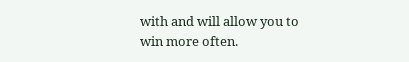with and will allow you to win more often.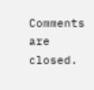Comments are closed.